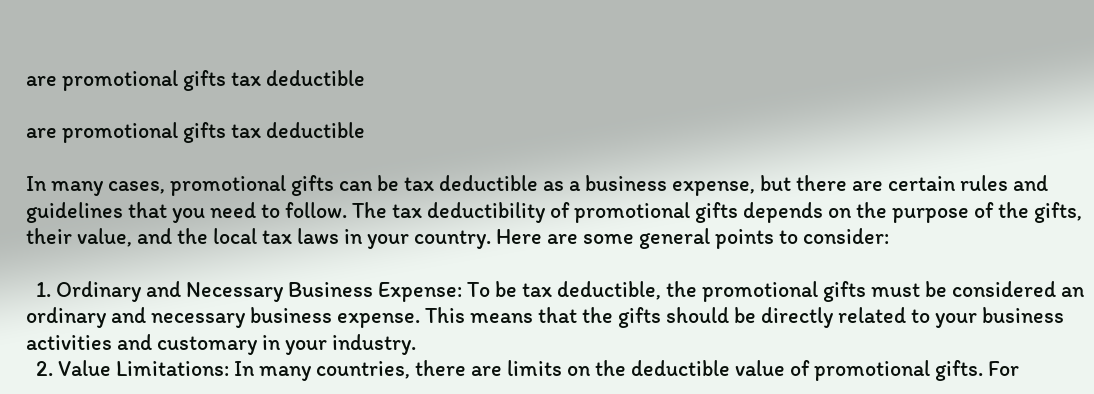are promotional gifts tax deductible

are promotional gifts tax deductible

In many cases, promotional gifts can be tax deductible as a business expense, but there are certain rules and guidelines that you need to follow. The tax deductibility of promotional gifts depends on the purpose of the gifts, their value, and the local tax laws in your country. Here are some general points to consider:

  1. Ordinary and Necessary Business Expense: To be tax deductible, the promotional gifts must be considered an ordinary and necessary business expense. This means that the gifts should be directly related to your business activities and customary in your industry.
  2. Value Limitations: In many countries, there are limits on the deductible value of promotional gifts. For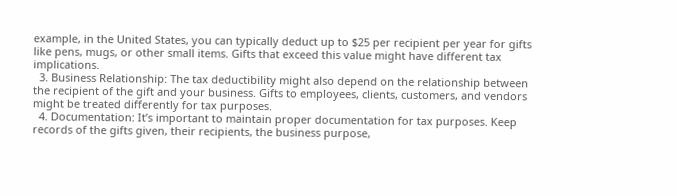example, in the United States, you can typically deduct up to $25 per recipient per year for gifts like pens, mugs, or other small items. Gifts that exceed this value might have different tax implications.
  3. Business Relationship: The tax deductibility might also depend on the relationship between the recipient of the gift and your business. Gifts to employees, clients, customers, and vendors might be treated differently for tax purposes.
  4. Documentation: It’s important to maintain proper documentation for tax purposes. Keep records of the gifts given, their recipients, the business purpose,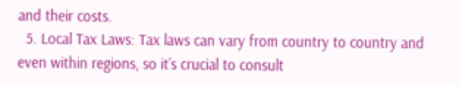and their costs.
  5. Local Tax Laws: Tax laws can vary from country to country and even within regions, so it’s crucial to consult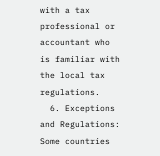with a tax professional or accountant who is familiar with the local tax regulations.
  6. Exceptions and Regulations: Some countries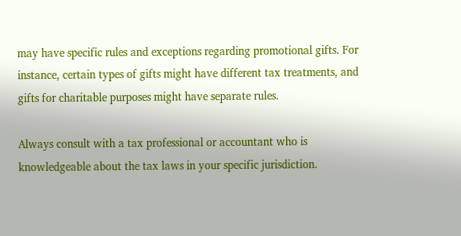may have specific rules and exceptions regarding promotional gifts. For instance, certain types of gifts might have different tax treatments, and gifts for charitable purposes might have separate rules.

Always consult with a tax professional or accountant who is knowledgeable about the tax laws in your specific jurisdiction.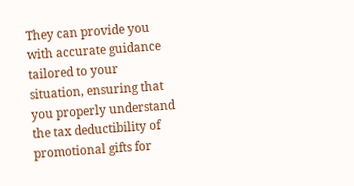They can provide you with accurate guidance tailored to your situation, ensuring that you properly understand the tax deductibility of promotional gifts for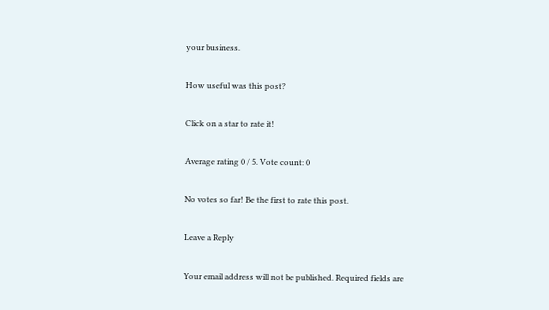your business.

How useful was this post?

Click on a star to rate it!

Average rating 0 / 5. Vote count: 0

No votes so far! Be the first to rate this post.

Leave a Reply

Your email address will not be published. Required fields are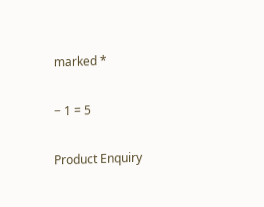marked *

− 1 = 5

Product Enquiry